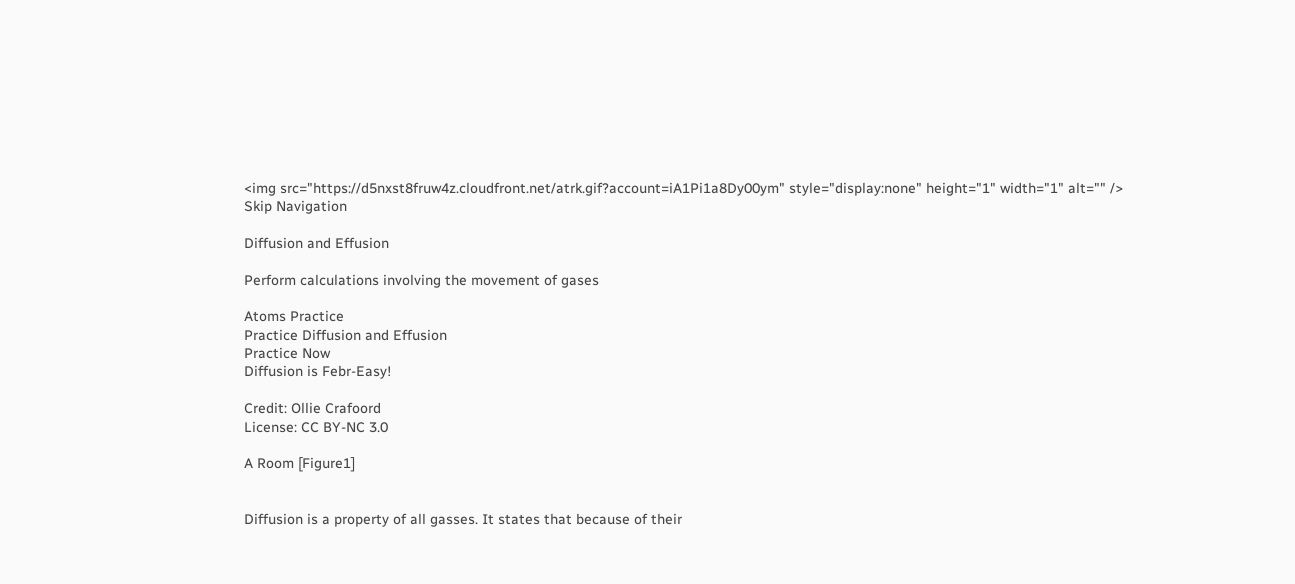<img src="https://d5nxst8fruw4z.cloudfront.net/atrk.gif?account=iA1Pi1a8Dy00ym" style="display:none" height="1" width="1" alt="" />
Skip Navigation

Diffusion and Effusion

Perform calculations involving the movement of gases

Atoms Practice
Practice Diffusion and Effusion
Practice Now
Diffusion is Febr-Easy!

Credit: Ollie Crafoord
License: CC BY-NC 3.0

A Room [Figure1]


Diffusion is a property of all gasses. It states that because of their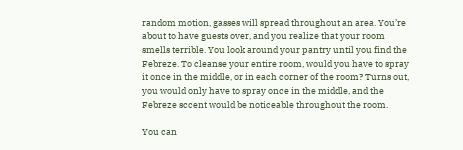random motion, gasses will spread throughout an area. You’re about to have guests over, and you realize that your room smells terrible. You look around your pantry until you find the Febreze. To cleanse your entire room, would you have to spray it once in the middle, or in each corner of the room? Turns out, you would only have to spray once in the middle, and the Febreze sccent would be noticeable throughout the room.

You can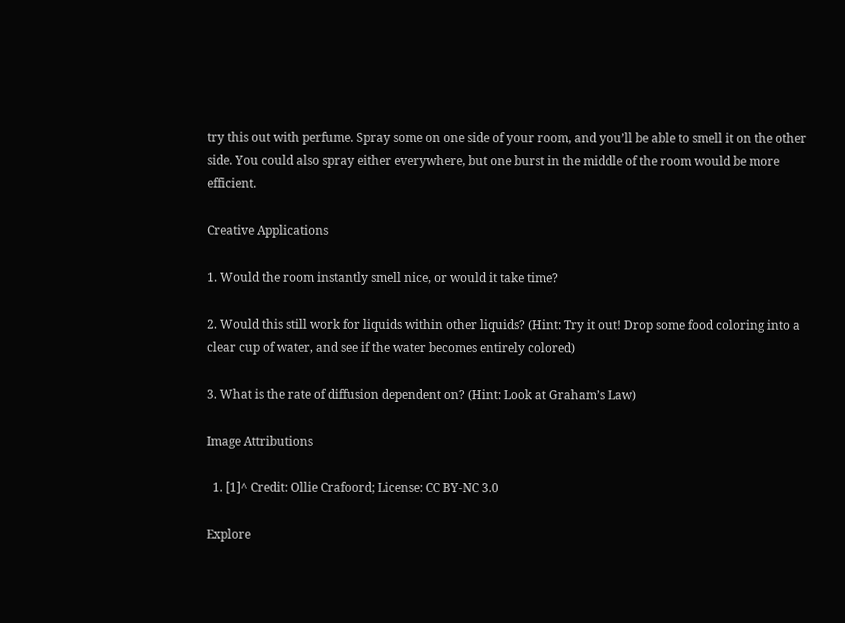try this out with perfume. Spray some on one side of your room, and you’ll be able to smell it on the other side. You could also spray either everywhere, but one burst in the middle of the room would be more efficient.

Creative Applications

1. Would the room instantly smell nice, or would it take time?

2. Would this still work for liquids within other liquids? (Hint: Try it out! Drop some food coloring into a clear cup of water, and see if the water becomes entirely colored)

3. What is the rate of diffusion dependent on? (Hint: Look at Graham’s Law)

Image Attributions

  1. [1]^ Credit: Ollie Crafoord; License: CC BY-NC 3.0

Explore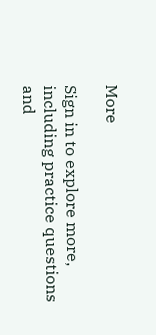More

Sign in to explore more, including practice questions and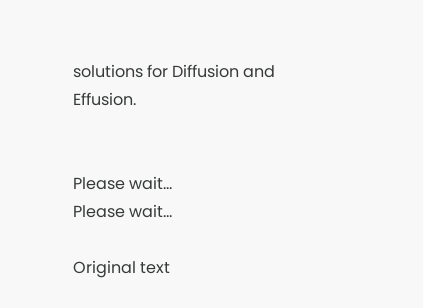solutions for Diffusion and Effusion.


Please wait...
Please wait...

Original text